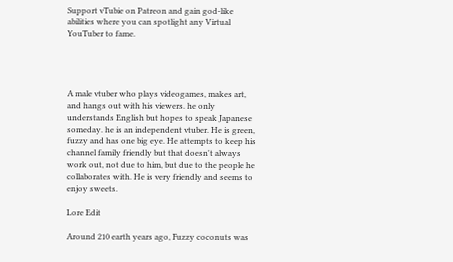Support vTubie on Patreon and gain god-like abilities where you can spotlight any Virtual YouTuber to fame.




A male vtuber who plays videogames, makes art, and hangs out with his viewers. he only understands English but hopes to speak Japanese someday. he is an independent vtuber. He is green, fuzzy and has one big eye. He attempts to keep his channel family friendly but that doesn't always work out, not due to him, but due to the people he collaborates with. He is very friendly and seems to enjoy sweets.

Lore Edit

Around 210 earth years ago, Fuzzy coconuts was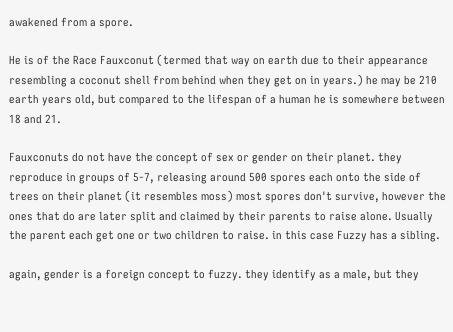awakened from a spore.

He is of the Race Fauxconut (termed that way on earth due to their appearance resembling a coconut shell from behind when they get on in years.) he may be 210 earth years old, but compared to the lifespan of a human he is somewhere between 18 and 21.

Fauxconuts do not have the concept of sex or gender on their planet. they reproduce in groups of 5-7, releasing around 500 spores each onto the side of trees on their planet (it resembles moss) most spores don't survive, however the ones that do are later split and claimed by their parents to raise alone. Usually the parent each get one or two children to raise. in this case Fuzzy has a sibling.

again, gender is a foreign concept to fuzzy. they identify as a male, but they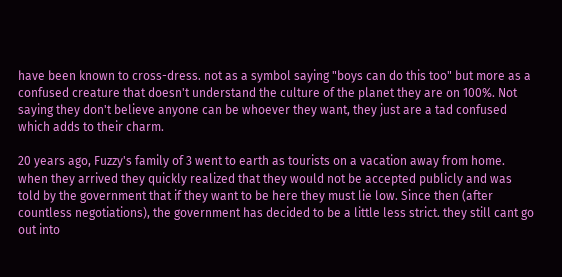have been known to cross-dress. not as a symbol saying "boys can do this too" but more as a confused creature that doesn't understand the culture of the planet they are on 100%. Not saying they don't believe anyone can be whoever they want, they just are a tad confused which adds to their charm.

20 years ago, Fuzzy's family of 3 went to earth as tourists on a vacation away from home. when they arrived they quickly realized that they would not be accepted publicly and was told by the government that if they want to be here they must lie low. Since then (after countless negotiations), the government has decided to be a little less strict. they still cant go out into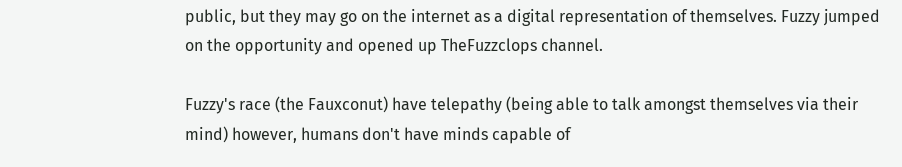public, but they may go on the internet as a digital representation of themselves. Fuzzy jumped on the opportunity and opened up TheFuzzclops channel.

Fuzzy's race (the Fauxconut) have telepathy (being able to talk amongst themselves via their mind) however, humans don't have minds capable of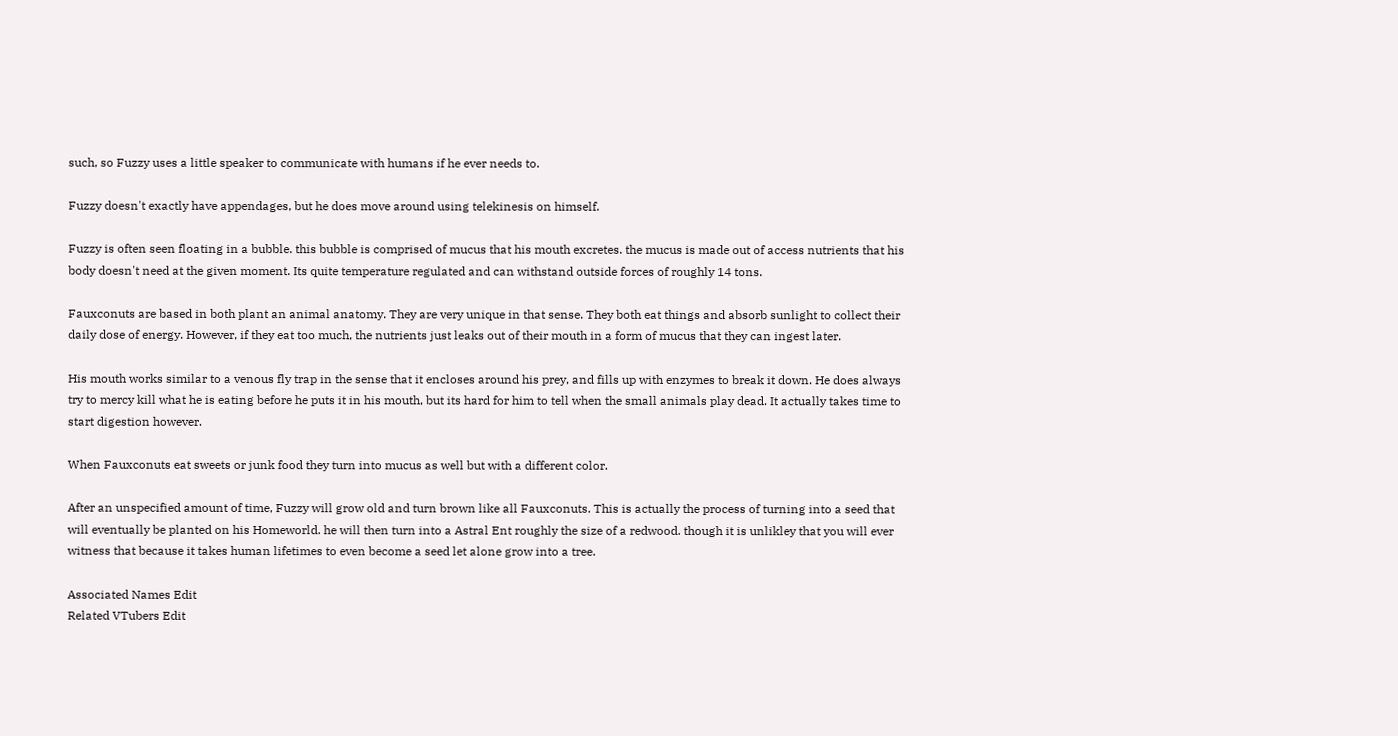such, so Fuzzy uses a little speaker to communicate with humans if he ever needs to.

Fuzzy doesn't exactly have appendages, but he does move around using telekinesis on himself.

Fuzzy is often seen floating in a bubble. this bubble is comprised of mucus that his mouth excretes. the mucus is made out of access nutrients that his body doesn't need at the given moment. Its quite temperature regulated and can withstand outside forces of roughly 14 tons.

Fauxconuts are based in both plant an animal anatomy. They are very unique in that sense. They both eat things and absorb sunlight to collect their daily dose of energy. However, if they eat too much, the nutrients just leaks out of their mouth in a form of mucus that they can ingest later.

His mouth works similar to a venous fly trap in the sense that it encloses around his prey, and fills up with enzymes to break it down. He does always try to mercy kill what he is eating before he puts it in his mouth, but its hard for him to tell when the small animals play dead. It actually takes time to start digestion however.

When Fauxconuts eat sweets or junk food they turn into mucus as well but with a different color.

After an unspecified amount of time, Fuzzy will grow old and turn brown like all Fauxconuts. This is actually the process of turning into a seed that will eventually be planted on his Homeworld. he will then turn into a Astral Ent roughly the size of a redwood. though it is unlikley that you will ever witness that because it takes human lifetimes to even become a seed let alone grow into a tree.

Associated Names Edit
Related VTubers Edit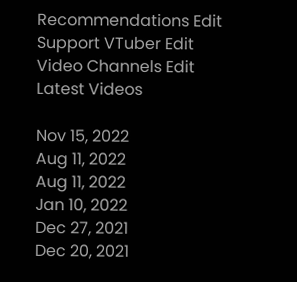Recommendations Edit
Support VTuber Edit
Video Channels Edit
Latest Videos

Nov 15, 2022
Aug 11, 2022
Aug 11, 2022
Jan 10, 2022
Dec 27, 2021
Dec 20, 2021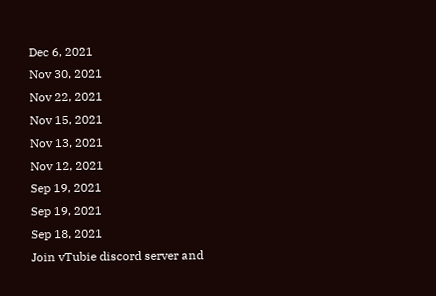Dec 6, 2021
Nov 30, 2021
Nov 22, 2021
Nov 15, 2021
Nov 13, 2021
Nov 12, 2021
Sep 19, 2021
Sep 19, 2021
Sep 18, 2021
Join vTubie discord server and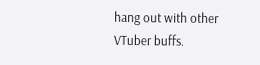hang out with other VTuber buffs.